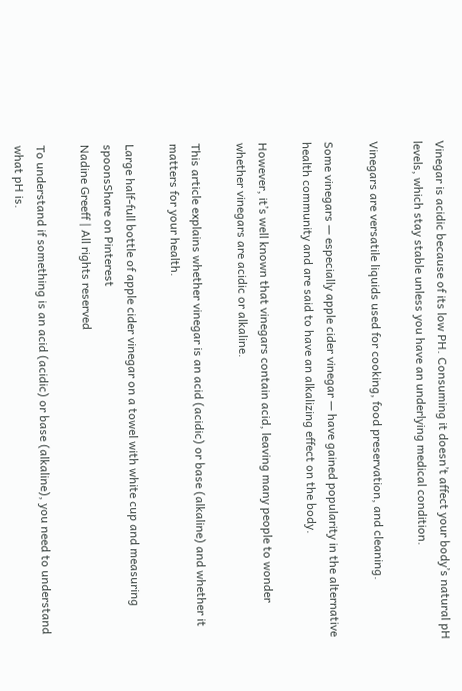Vinegar is acidic because of its low PH. Consuming it doesn’t affect your body’s natural pH levels, which stay stable unless you have an underlying medical condition.

Vinegars are versatile liquids used for cooking, food preservation, and cleaning.

Some vinegars — especially apple cider vinegar — have gained popularity in the alternative health community and are said to have an alkalizing effect on the body.

However, it’s well known that vinegars contain acid, leaving many people to wonder whether vinegars are acidic or alkaline.

This article explains whether vinegar is an acid (acidic) or base (alkaline) and whether it matters for your health.

Large half-full bottle of apple cider vinegar on a towel with white cup and measuring spoonsShare on Pinterest
Nadine Greeff | All rights reserved

To understand if something is an acid (acidic) or base (alkaline), you need to understand what pH is.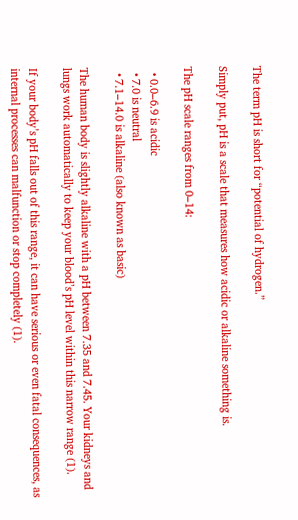The term pH is short for “potential of hydrogen.”

Simply put, pH is a scale that measures how acidic or alkaline something is.

The pH scale ranges from 0–14:

  • 0.0–6.9 is acidic
  • 7.0 is neutral
  • 7.1–14.0 is alkaline (also known as basic)

The human body is slightly alkaline with a pH between 7.35 and 7.45. Your kidneys and lungs work automatically to keep your blood’s pH level within this narrow range (1).

If your body’s pH falls out of this range, it can have serious or even fatal consequences, as internal processes can malfunction or stop completely (1).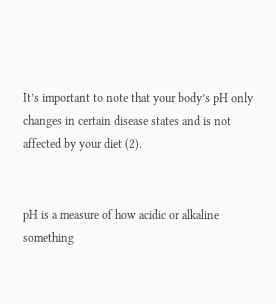It’s important to note that your body’s pH only changes in certain disease states and is not affected by your diet (2).


pH is a measure of how acidic or alkaline something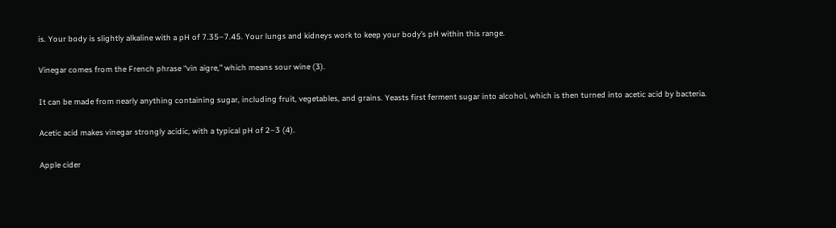is. Your body is slightly alkaline with a pH of 7.35–7.45. Your lungs and kidneys work to keep your body’s pH within this range.

Vinegar comes from the French phrase “vin aigre,” which means sour wine (3).

It can be made from nearly anything containing sugar, including fruit, vegetables, and grains. Yeasts first ferment sugar into alcohol, which is then turned into acetic acid by bacteria.

Acetic acid makes vinegar strongly acidic, with a typical pH of 2–3 (4).

Apple cider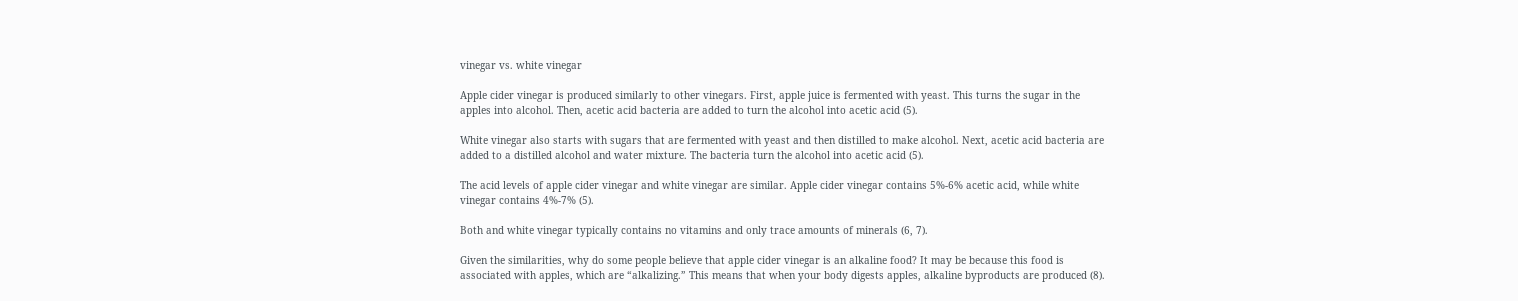vinegar vs. white vinegar

Apple cider vinegar is produced similarly to other vinegars. First, apple juice is fermented with yeast. This turns the sugar in the apples into alcohol. Then, acetic acid bacteria are added to turn the alcohol into acetic acid (5).

White vinegar also starts with sugars that are fermented with yeast and then distilled to make alcohol. Next, acetic acid bacteria are added to a distilled alcohol and water mixture. The bacteria turn the alcohol into acetic acid (5).

The acid levels of apple cider vinegar and white vinegar are similar. Apple cider vinegar contains 5%-6% acetic acid, while white vinegar contains 4%-7% (5).

Both and white vinegar typically contains no vitamins and only trace amounts of minerals (6, 7).

Given the similarities, why do some people believe that apple cider vinegar is an alkaline food? It may be because this food is associated with apples, which are “alkalizing.” This means that when your body digests apples, alkaline byproducts are produced (8).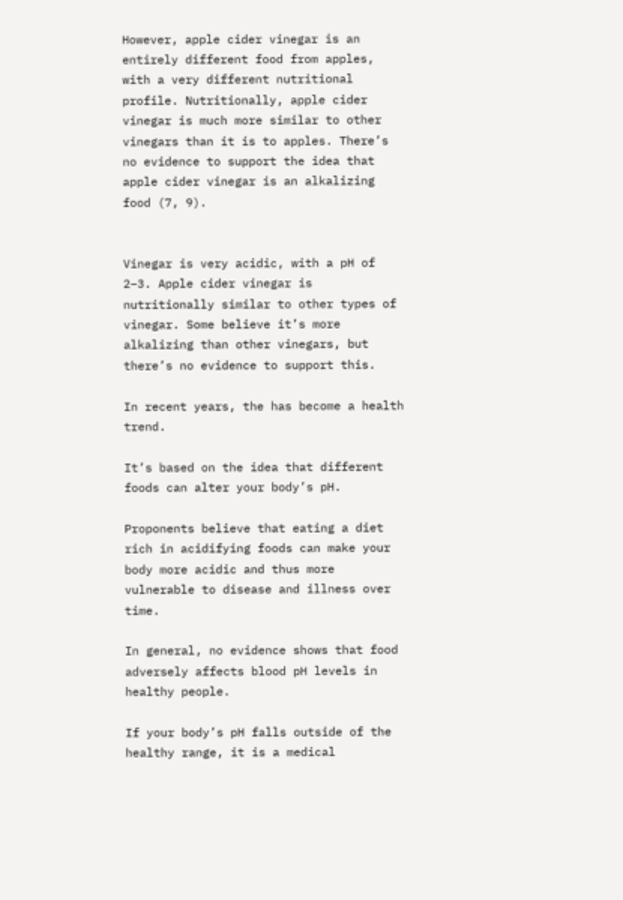However, apple cider vinegar is an entirely different food from apples, with a very different nutritional profile. Nutritionally, apple cider vinegar is much more similar to other vinegars than it is to apples. There’s no evidence to support the idea that apple cider vinegar is an alkalizing food (7, 9).


Vinegar is very acidic, with a pH of 2–3. Apple cider vinegar is nutritionally similar to other types of vinegar. Some believe it’s more alkalizing than other vinegars, but there’s no evidence to support this.

In recent years, the has become a health trend.

It’s based on the idea that different foods can alter your body’s pH.

Proponents believe that eating a diet rich in acidifying foods can make your body more acidic and thus more vulnerable to disease and illness over time.

In general, no evidence shows that food adversely affects blood pH levels in healthy people.

If your body’s pH falls outside of the healthy range, it is a medical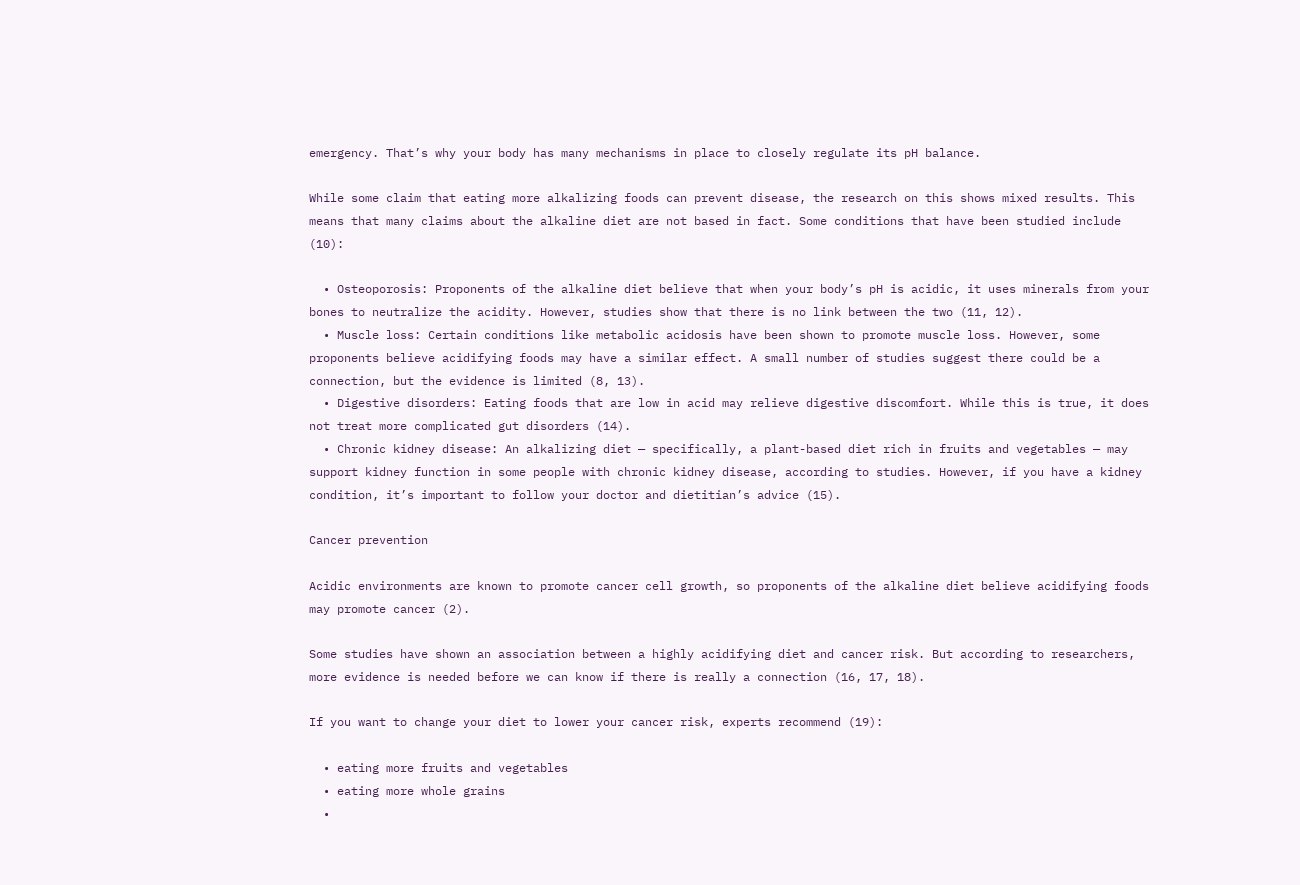emergency. That’s why your body has many mechanisms in place to closely regulate its pH balance.

While some claim that eating more alkalizing foods can prevent disease, the research on this shows mixed results. This means that many claims about the alkaline diet are not based in fact. Some conditions that have been studied include (10):

  • Osteoporosis: Proponents of the alkaline diet believe that when your body’s pH is acidic, it uses minerals from your bones to neutralize the acidity. However, studies show that there is no link between the two (11, 12).
  • Muscle loss: Certain conditions like metabolic acidosis have been shown to promote muscle loss. However, some proponents believe acidifying foods may have a similar effect. A small number of studies suggest there could be a connection, but the evidence is limited (8, 13).
  • Digestive disorders: Eating foods that are low in acid may relieve digestive discomfort. While this is true, it does not treat more complicated gut disorders (14).
  • Chronic kidney disease: An alkalizing diet — specifically, a plant-based diet rich in fruits and vegetables — may support kidney function in some people with chronic kidney disease, according to studies. However, if you have a kidney condition, it’s important to follow your doctor and dietitian’s advice (15).

Cancer prevention

Acidic environments are known to promote cancer cell growth, so proponents of the alkaline diet believe acidifying foods may promote cancer (2).

Some studies have shown an association between a highly acidifying diet and cancer risk. But according to researchers, more evidence is needed before we can know if there is really a connection (16, 17, 18).

If you want to change your diet to lower your cancer risk, experts recommend (19):

  • eating more fruits and vegetables
  • eating more whole grains
  •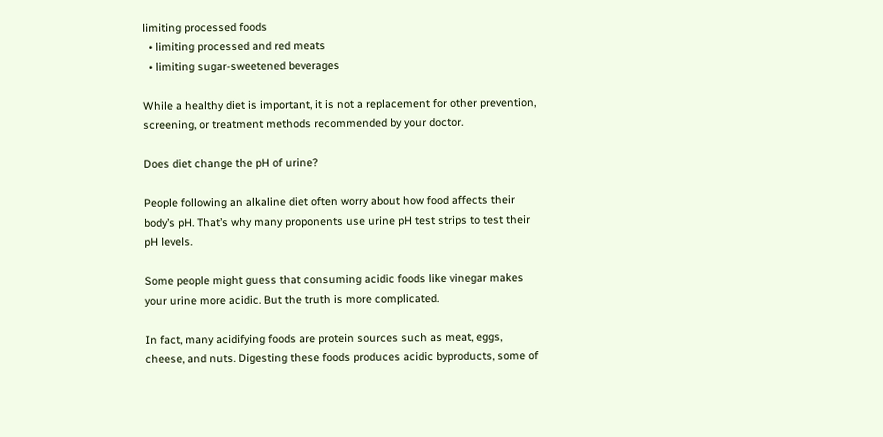limiting processed foods
  • limiting processed and red meats
  • limiting sugar-sweetened beverages

While a healthy diet is important, it is not a replacement for other prevention, screening, or treatment methods recommended by your doctor.

Does diet change the pH of urine?

People following an alkaline diet often worry about how food affects their body’s pH. That’s why many proponents use urine pH test strips to test their pH levels.

Some people might guess that consuming acidic foods like vinegar makes your urine more acidic. But the truth is more complicated.

In fact, many acidifying foods are protein sources such as meat, eggs, cheese, and nuts. Digesting these foods produces acidic byproducts, some of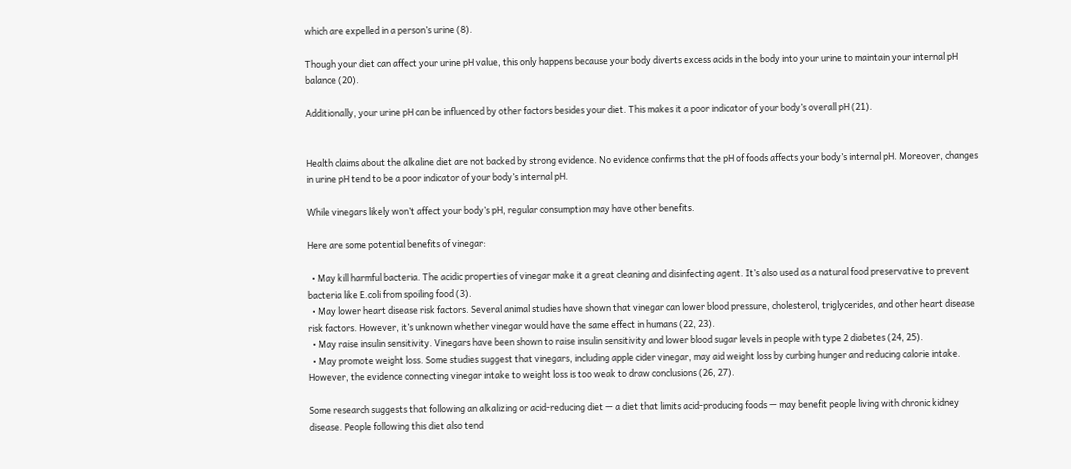which are expelled in a person’s urine (8).

Though your diet can affect your urine pH value, this only happens because your body diverts excess acids in the body into your urine to maintain your internal pH balance (20).

Additionally, your urine pH can be influenced by other factors besides your diet. This makes it a poor indicator of your body’s overall pH (21).


Health claims about the alkaline diet are not backed by strong evidence. No evidence confirms that the pH of foods affects your body’s internal pH. Moreover, changes in urine pH tend to be a poor indicator of your body’s internal pH.

While vinegars likely won’t affect your body’s pH, regular consumption may have other benefits.

Here are some potential benefits of vinegar:

  • May kill harmful bacteria. The acidic properties of vinegar make it a great cleaning and disinfecting agent. It’s also used as a natural food preservative to prevent bacteria like E.coli from spoiling food (3).
  • May lower heart disease risk factors. Several animal studies have shown that vinegar can lower blood pressure, cholesterol, triglycerides, and other heart disease risk factors. However, it’s unknown whether vinegar would have the same effect in humans (22, 23).
  • May raise insulin sensitivity. Vinegars have been shown to raise insulin sensitivity and lower blood sugar levels in people with type 2 diabetes (24, 25).
  • May promote weight loss. Some studies suggest that vinegars, including apple cider vinegar, may aid weight loss by curbing hunger and reducing calorie intake. However, the evidence connecting vinegar intake to weight loss is too weak to draw conclusions (26, 27).

Some research suggests that following an alkalizing or acid-reducing diet — a diet that limits acid-producing foods — may benefit people living with chronic kidney disease. People following this diet also tend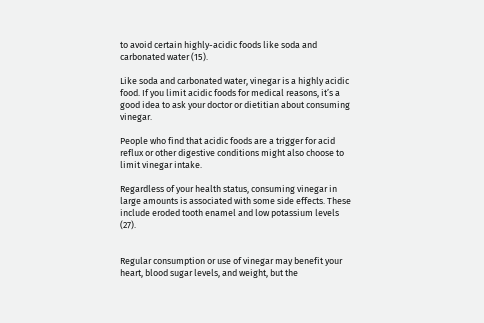to avoid certain highly-acidic foods like soda and carbonated water (15).

Like soda and carbonated water, vinegar is a highly acidic food. If you limit acidic foods for medical reasons, it’s a good idea to ask your doctor or dietitian about consuming vinegar.

People who find that acidic foods are a trigger for acid reflux or other digestive conditions might also choose to limit vinegar intake.

Regardless of your health status, consuming vinegar in large amounts is associated with some side effects. These include eroded tooth enamel and low potassium levels (27).


Regular consumption or use of vinegar may benefit your heart, blood sugar levels, and weight, but the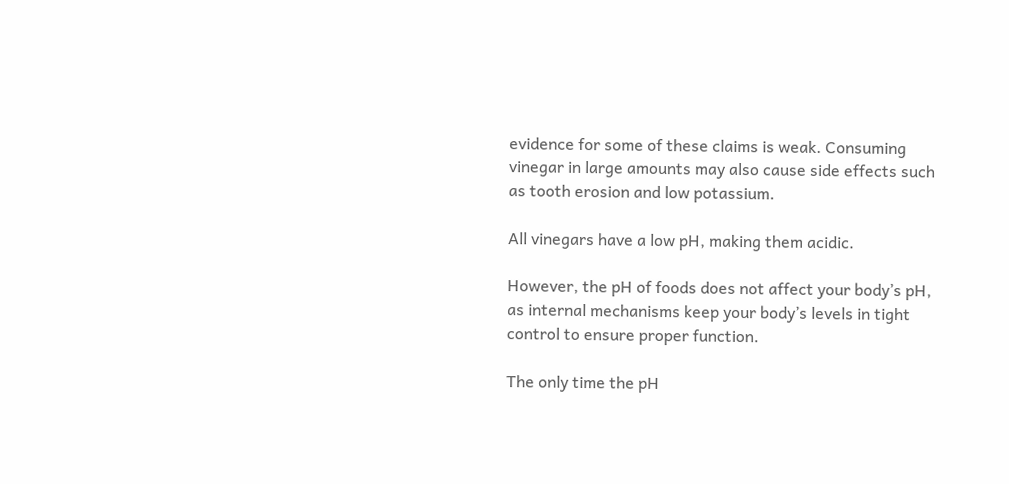evidence for some of these claims is weak. Consuming vinegar in large amounts may also cause side effects such as tooth erosion and low potassium.

All vinegars have a low pH, making them acidic.

However, the pH of foods does not affect your body’s pH, as internal mechanisms keep your body’s levels in tight control to ensure proper function.

The only time the pH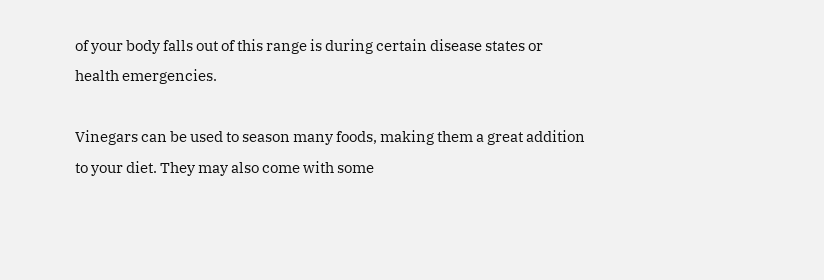of your body falls out of this range is during certain disease states or health emergencies.

Vinegars can be used to season many foods, making them a great addition to your diet. They may also come with some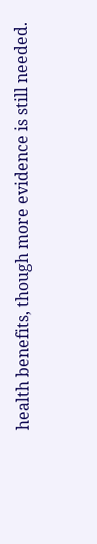health benefits, though more evidence is still needed.